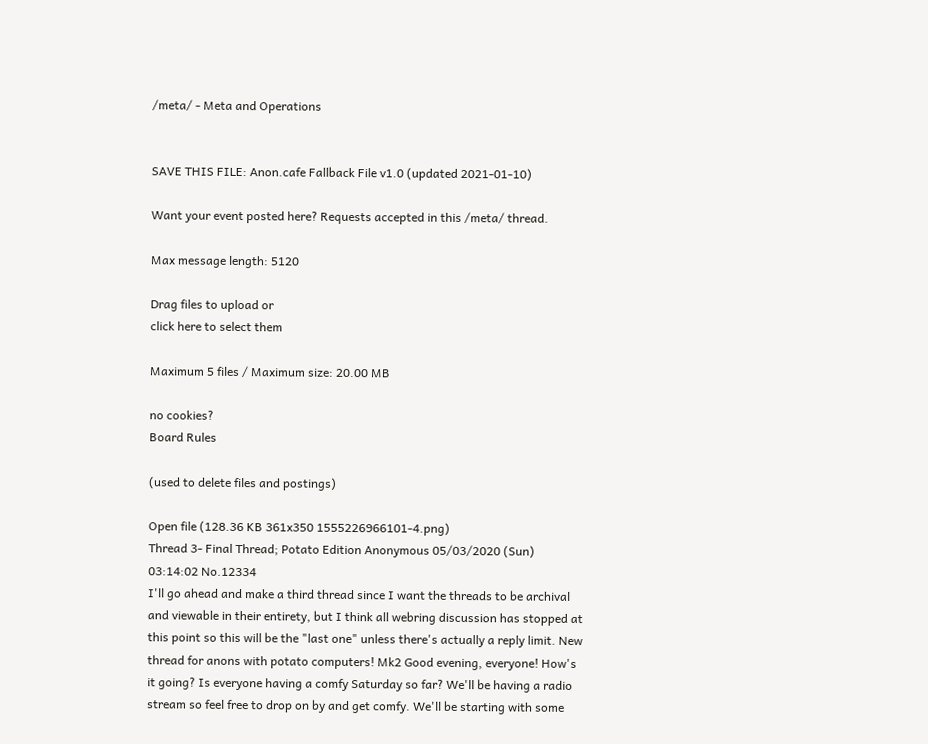/meta/ - Meta and Operations


SAVE THIS FILE: Anon.cafe Fallback File v1.0 (updated 2021-01-10)

Want your event posted here? Requests accepted in this /meta/ thread.

Max message length: 5120

Drag files to upload or
click here to select them

Maximum 5 files / Maximum size: 20.00 MB

no cookies?
Board Rules

(used to delete files and postings)

Open file (128.36 KB 361x350 1555226966101-4.png)
Thread 3- Final Thread; Potato Edition Anonymous 05/03/2020 (Sun) 03:14:02 No.12334
I'll go ahead and make a third thread since I want the threads to be archival and viewable in their entirety, but I think all webring discussion has stopped at this point so this will be the "last one" unless there's actually a reply limit. New thread for anons with potato computers! Mk2 Good evening, everyone! How's it going? Is everyone having a comfy Saturday so far? We'll be having a radio stream so feel free to drop on by and get comfy. We'll be starting with some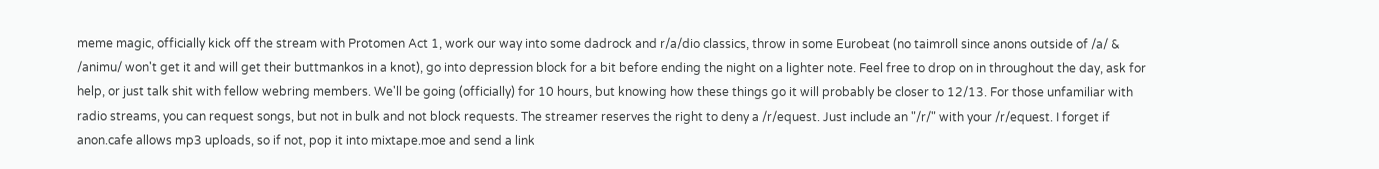meme magic, officially kick off the stream with Protomen Act 1, work our way into some dadrock and r/a/dio classics, throw in some Eurobeat (no taimroll since anons outside of /a/ & /animu/ won't get it and will get their buttmankos in a knot), go into depression block for a bit before ending the night on a lighter note. Feel free to drop on in throughout the day, ask for help, or just talk shit with fellow webring members. We'll be going (officially) for 10 hours, but knowing how these things go it will probably be closer to 12/13. For those unfamiliar with radio streams, you can request songs, but not in bulk and not block requests. The streamer reserves the right to deny a /r/equest. Just include an "/r/" with your /r/equest. I forget if anon.cafe allows mp3 uploads, so if not, pop it into mixtape.moe and send a link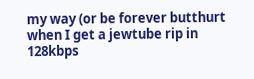my way (or be forever butthurt when I get a jewtube rip in 128kbps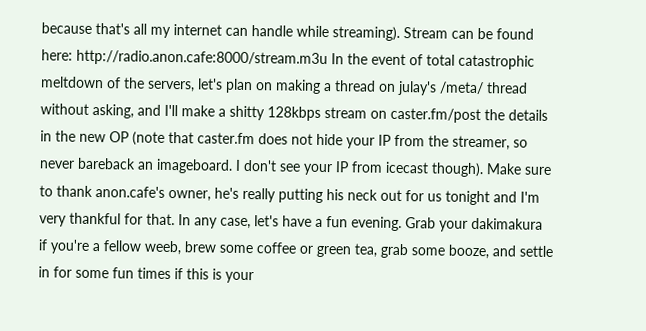because that's all my internet can handle while streaming). Stream can be found here: http://radio.anon.cafe:8000/stream.m3u In the event of total catastrophic meltdown of the servers, let's plan on making a thread on julay's /meta/ thread without asking, and I'll make a shitty 128kbps stream on caster.fm/post the details in the new OP (note that caster.fm does not hide your IP from the streamer, so never bareback an imageboard. I don't see your IP from icecast though). Make sure to thank anon.cafe's owner, he's really putting his neck out for us tonight and I'm very thankful for that. In any case, let's have a fun evening. Grab your dakimakura if you're a fellow weeb, brew some coffee or green tea, grab some booze, and settle in for some fun times if this is your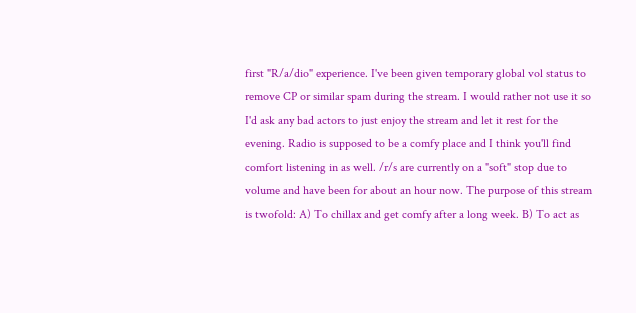first "R/a/dio" experience. I've been given temporary global vol status to remove CP or similar spam during the stream. I would rather not use it so I'd ask any bad actors to just enjoy the stream and let it rest for the evening. Radio is supposed to be a comfy place and I think you'll find comfort listening in as well. /r/s are currently on a "soft" stop due to volume and have been for about an hour now. The purpose of this stream is twofold: A) To chillax and get comfy after a long week. B) To act as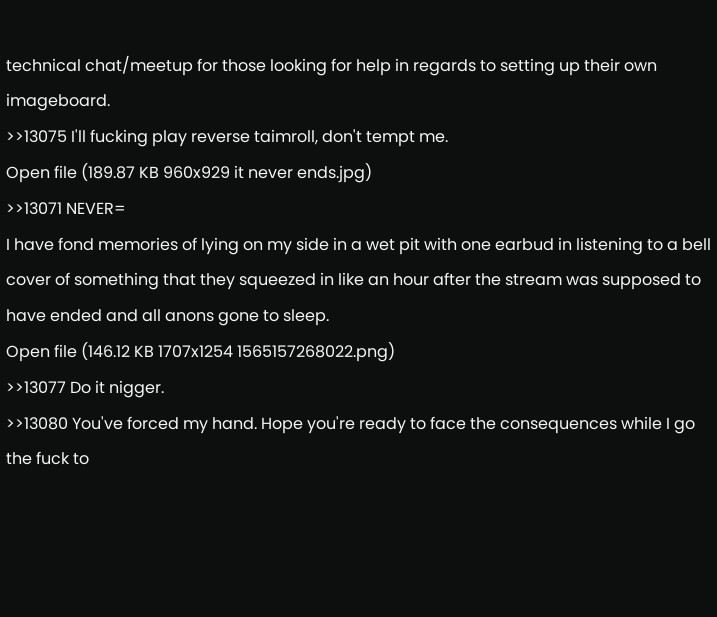technical chat/meetup for those looking for help in regards to setting up their own imageboard.
>>13075 I'll fucking play reverse taimroll, don't tempt me.
Open file (189.87 KB 960x929 it never ends.jpg)
>>13071 NEVER=
I have fond memories of lying on my side in a wet pit with one earbud in listening to a bell cover of something that they squeezed in like an hour after the stream was supposed to have ended and all anons gone to sleep.
Open file (146.12 KB 1707x1254 1565157268022.png)
>>13077 Do it nigger.
>>13080 You've forced my hand. Hope you're ready to face the consequences while I go the fuck to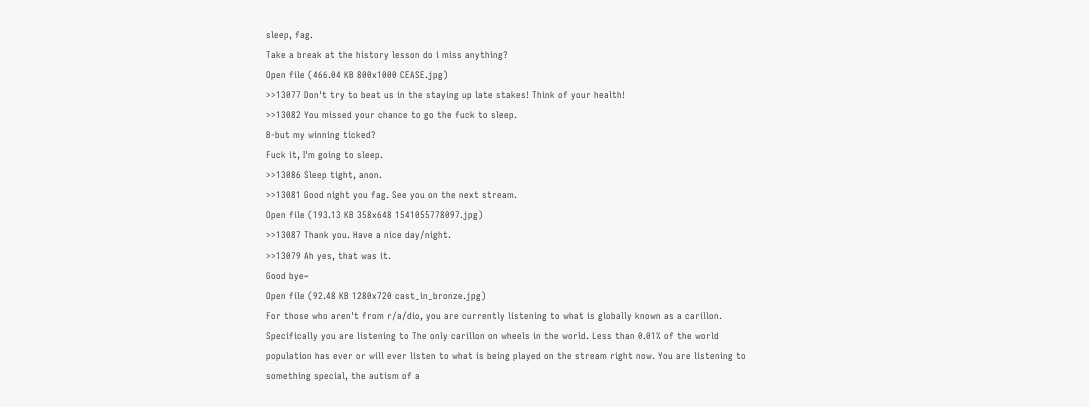sleep, fag.
Take a break at the history lesson do i miss anything?
Open file (466.04 KB 800x1000 CEASE.jpg)
>>13077 Don't try to beat us in the staying up late stakes! Think of your health!
>>13082 You missed your chance to go the fuck to sleep.
B-but my winning ticked?
Fuck it, I'm going to sleep.
>>13086 Sleep tight, anon.
>>13081 Good night you fag. See you on the next stream.
Open file (193.13 KB 358x648 1541055778097.jpg)
>>13087 Thank you. Have a nice day/night.
>>13079 Ah yes, that was it.
Good bye~
Open file (92.48 KB 1280x720 cast_in_bronze.jpg)
For those who aren't from r/a/dio, you are currently listening to what is globally known as a carillon. Specifically you are listening to The only carillon on wheels in the world. Less than 0.01% of the world population has ever or will ever listen to what is being played on the stream right now. You are listening to something special, the autism of a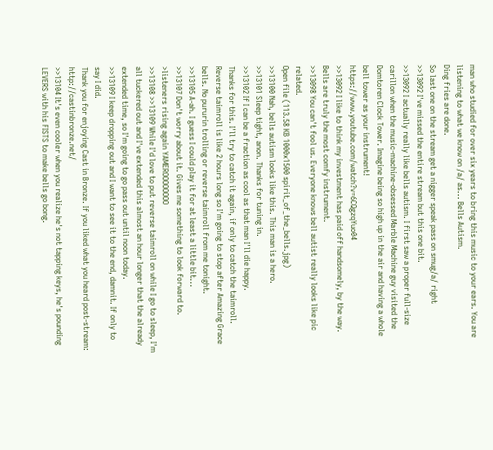man who studied for over six years to bring this music to your ears. You are listening to what we know on /a/ as... Bells Autism.
Ding fries are done.
So last one on the stream get a nigger speak pass on smug/a/ right
>>13092 I've missed the entire stream but this one bit.
>>13092 I actually really like bells autism. I first saw a proper full-size carillon when the music-machine-obsessed Marble Machine guy visited the Domtoren Clock Tower. Imagine being so high up in the air and having a whole bell tower as your instrument! https://www.youtube.com/watch?v=6CQgzqYuo04
>>13092 I like to think my investment has paid off handsomely, by the way.
Bells are truly the most comfy instrument.
>>13098 You can't fool us. Everyone knows bell autist really looks like pic related.
Open file (113.58 KB 1000x1500 spirit_of_the_bells.jpg)
>>13100 Nah, bells autism looks like this. This man is a hero.
>>13101 Sleep tight, anon. Thanks for tuning in.
>>13102 If I can be a fraction as cool as that man I'll die happy.
Thanks for this. I'll try to catch it again, if only to catch the taimroll.
Reverse taimroll is like 2 hours long so I'm going to stop after Amazing Grace bells. No pururin trolling or reverse taimroll from me tonight.
>>13105 A-ah. I guess I could play it for at least a little bit...
>>13107 Don't worry about it. Gives me something to look forward to.
>listeners rising again YAMEROOOOOOOO
>>13108 >>13109 While I'd love to put reverse taimroll on while I go to sleep, I'm all tuckered out and I've extended this almost an hour longer that the already extended time, so I'm going to go pass out until noon today.
>>13109 I keep dropping out and I want to see it to the end, damnit. If only to say I did.
Thank you for enjoying Cast in Bronze. If you liked what you heard post-stream: http://castinbronze.net/
>>13104 It's even cooler when you realize he's not tapping keys, he's pounding LEVERS with his FISTS to make bells go bong.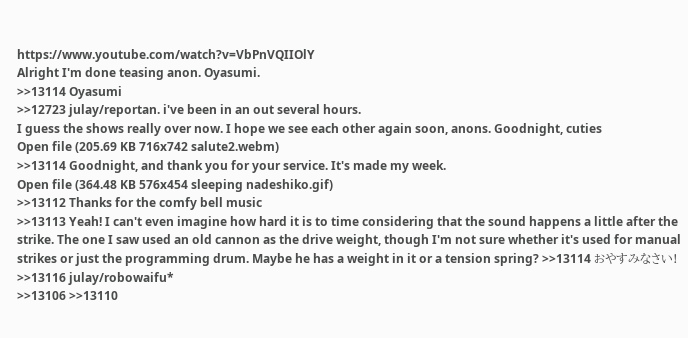https://www.youtube.com/watch?v=VbPnVQIIOlY
Alright I'm done teasing anon. Oyasumi.
>>13114 Oyasumi
>>12723 julay/reportan. i've been in an out several hours.
I guess the shows really over now. I hope we see each other again soon, anons. Goodnight, cuties
Open file (205.69 KB 716x742 salute2.webm)
>>13114 Goodnight, and thank you for your service. It's made my week.
Open file (364.48 KB 576x454 sleeping nadeshiko.gif)
>>13112 Thanks for the comfy bell music
>>13113 Yeah! I can't even imagine how hard it is to time considering that the sound happens a little after the strike. The one I saw used an old cannon as the drive weight, though I'm not sure whether it's used for manual strikes or just the programming drum. Maybe he has a weight in it or a tension spring? >>13114 おやすみなさい!
>>13116 julay/robowaifu*
>>13106 >>13110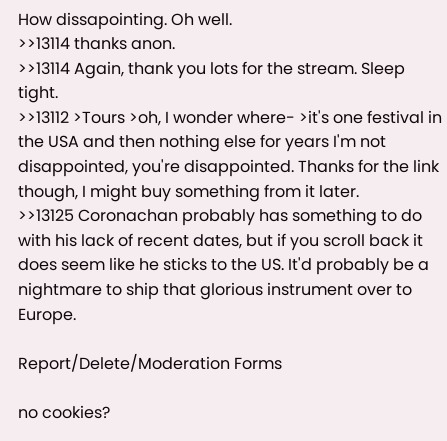How dissapointing. Oh well.
>>13114 thanks anon.
>>13114 Again, thank you lots for the stream. Sleep tight.
>>13112 >Tours >oh, I wonder where- >it's one festival in the USA and then nothing else for years I'm not disappointed, you're disappointed. Thanks for the link though, I might buy something from it later.
>>13125 Coronachan probably has something to do with his lack of recent dates, but if you scroll back it does seem like he sticks to the US. It'd probably be a nightmare to ship that glorious instrument over to Europe.

Report/Delete/Moderation Forms

no cookies?